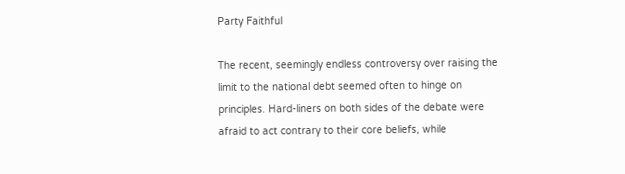Party Faithful

The recent, seemingly endless controversy over raising the limit to the national debt seemed often to hinge on principles. Hard-liners on both sides of the debate were afraid to act contrary to their core beliefs, while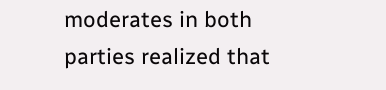moderates in both parties realized that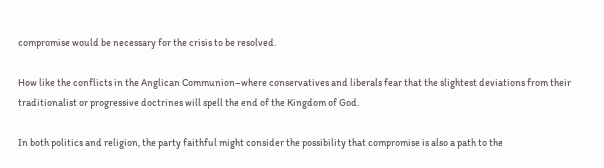compromise would be necessary for the crisis to be resolved.

How like the conflicts in the Anglican Communion–where conservatives and liberals fear that the slightest deviations from their traditionalist or progressive doctrines will spell the end of the Kingdom of God.

In both politics and religion, the party faithful might consider the possibility that compromise is also a path to the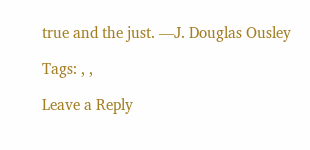true and the just. —J. Douglas Ousley

Tags: , ,

Leave a Reply